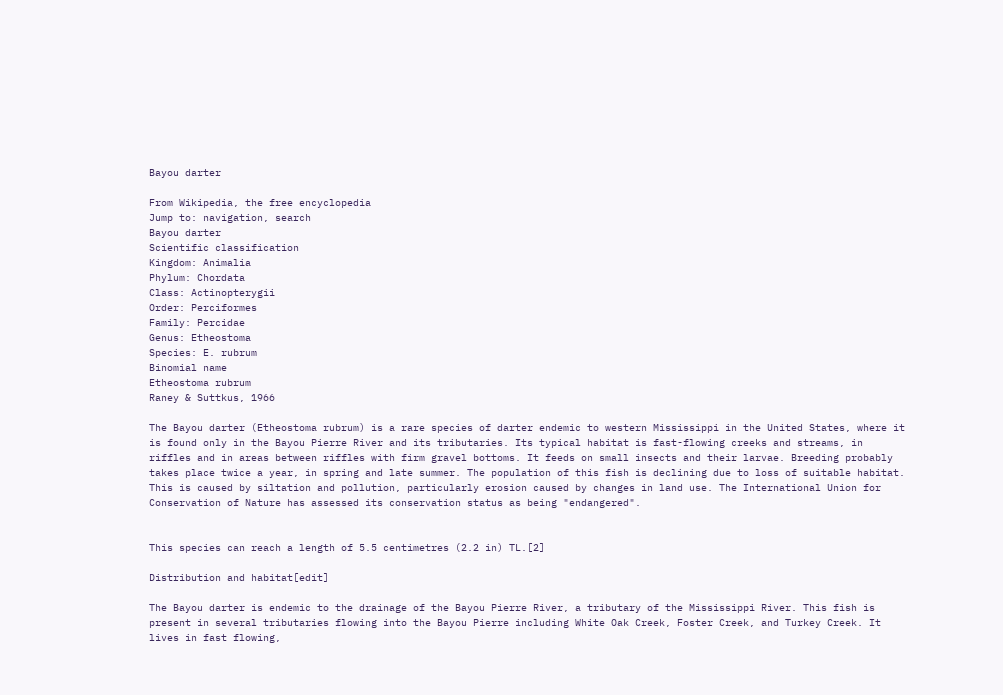Bayou darter

From Wikipedia, the free encyclopedia
Jump to: navigation, search
Bayou darter
Scientific classification
Kingdom: Animalia
Phylum: Chordata
Class: Actinopterygii
Order: Perciformes
Family: Percidae
Genus: Etheostoma
Species: E. rubrum
Binomial name
Etheostoma rubrum
Raney & Suttkus, 1966

The Bayou darter (Etheostoma rubrum) is a rare species of darter endemic to western Mississippi in the United States, where it is found only in the Bayou Pierre River and its tributaries. Its typical habitat is fast-flowing creeks and streams, in riffles and in areas between riffles with firm gravel bottoms. It feeds on small insects and their larvae. Breeding probably takes place twice a year, in spring and late summer. The population of this fish is declining due to loss of suitable habitat. This is caused by siltation and pollution, particularly erosion caused by changes in land use. The International Union for Conservation of Nature has assessed its conservation status as being "endangered".


This species can reach a length of 5.5 centimetres (2.2 in) TL.[2]

Distribution and habitat[edit]

The Bayou darter is endemic to the drainage of the Bayou Pierre River, a tributary of the Mississippi River. This fish is present in several tributaries flowing into the Bayou Pierre including White Oak Creek, Foster Creek, and Turkey Creek. It lives in fast flowing,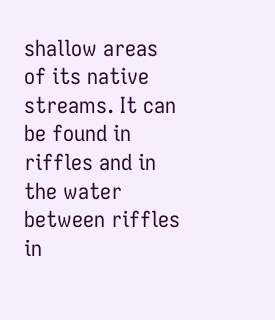shallow areas of its native streams. It can be found in riffles and in the water between riffles in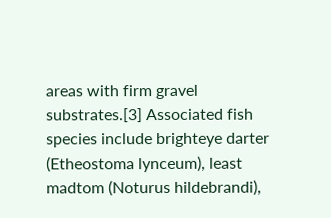areas with firm gravel substrates.[3] Associated fish species include brighteye darter (Etheostoma lynceum), least madtom (Noturus hildebrandi),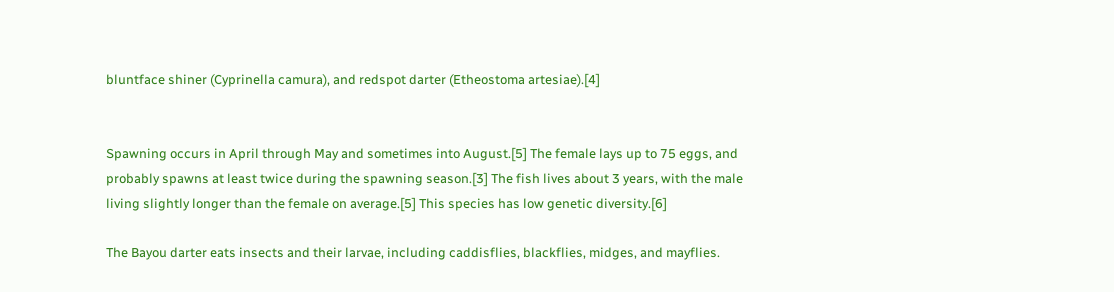bluntface shiner (Cyprinella camura), and redspot darter (Etheostoma artesiae).[4]


Spawning occurs in April through May and sometimes into August.[5] The female lays up to 75 eggs, and probably spawns at least twice during the spawning season.[3] The fish lives about 3 years, with the male living slightly longer than the female on average.[5] This species has low genetic diversity.[6]

The Bayou darter eats insects and their larvae, including caddisflies, blackflies, midges, and mayflies.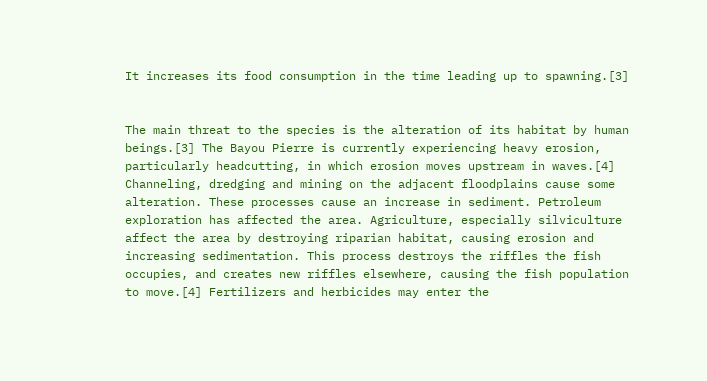It increases its food consumption in the time leading up to spawning.[3]


The main threat to the species is the alteration of its habitat by human beings.[3] The Bayou Pierre is currently experiencing heavy erosion, particularly headcutting, in which erosion moves upstream in waves.[4] Channeling, dredging and mining on the adjacent floodplains cause some alteration. These processes cause an increase in sediment. Petroleum exploration has affected the area. Agriculture, especially silviculture affect the area by destroying riparian habitat, causing erosion and increasing sedimentation. This process destroys the riffles the fish occupies, and creates new riffles elsewhere, causing the fish population to move.[4] Fertilizers and herbicides may enter the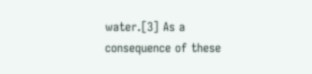water.[3] As a consequence of these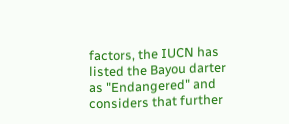factors, the IUCN has listed the Bayou darter as "Endangered" and considers that further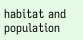habitat and population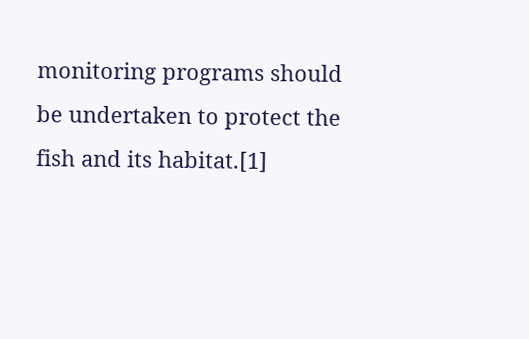monitoring programs should be undertaken to protect the fish and its habitat.[1]